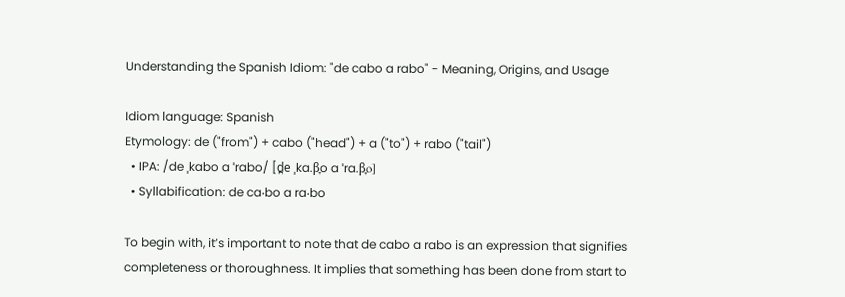Understanding the Spanish Idiom: "de cabo a rabo" - Meaning, Origins, and Usage

Idiom language: Spanish
Etymology: de ("from") + cabo ("head") + a ("to") + rabo ("tail")
  • IPA: /de ˌkabo a ˈrabo/ [d̪e ˌka.β̞o a ˈra.β̞o]
  • Syllabification: de ca‧bo a ra‧bo

To begin with, it’s important to note that de cabo a rabo is an expression that signifies completeness or thoroughness. It implies that something has been done from start to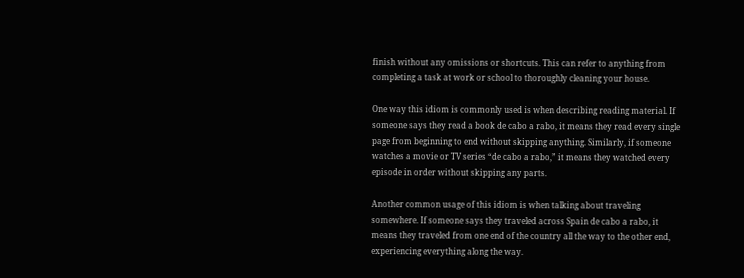finish without any omissions or shortcuts. This can refer to anything from completing a task at work or school to thoroughly cleaning your house.

One way this idiom is commonly used is when describing reading material. If someone says they read a book de cabo a rabo, it means they read every single page from beginning to end without skipping anything. Similarly, if someone watches a movie or TV series “de cabo a rabo,” it means they watched every episode in order without skipping any parts.

Another common usage of this idiom is when talking about traveling somewhere. If someone says they traveled across Spain de cabo a rabo, it means they traveled from one end of the country all the way to the other end, experiencing everything along the way.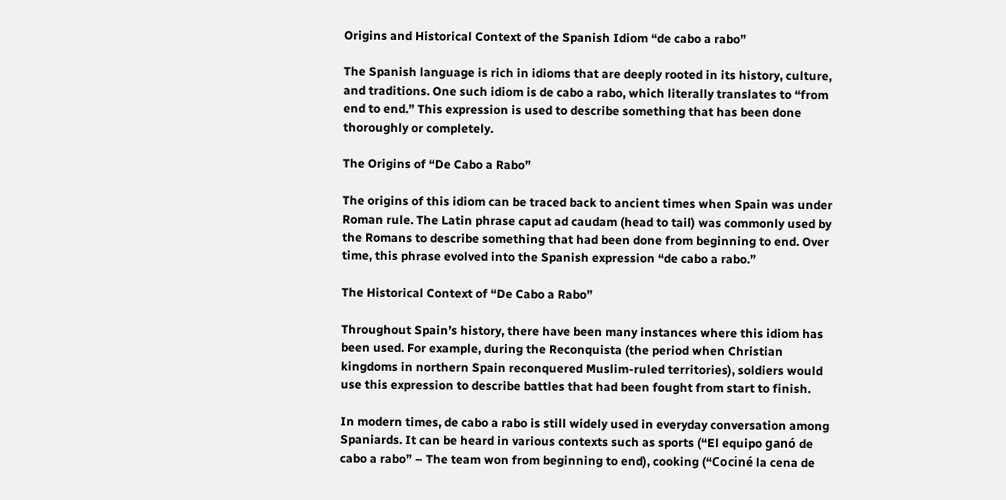Origins and Historical Context of the Spanish Idiom “de cabo a rabo”

The Spanish language is rich in idioms that are deeply rooted in its history, culture, and traditions. One such idiom is de cabo a rabo, which literally translates to “from end to end.” This expression is used to describe something that has been done thoroughly or completely.

The Origins of “De Cabo a Rabo”

The origins of this idiom can be traced back to ancient times when Spain was under Roman rule. The Latin phrase caput ad caudam (head to tail) was commonly used by the Romans to describe something that had been done from beginning to end. Over time, this phrase evolved into the Spanish expression “de cabo a rabo.”

The Historical Context of “De Cabo a Rabo”

Throughout Spain’s history, there have been many instances where this idiom has been used. For example, during the Reconquista (the period when Christian kingdoms in northern Spain reconquered Muslim-ruled territories), soldiers would use this expression to describe battles that had been fought from start to finish.

In modern times, de cabo a rabo is still widely used in everyday conversation among Spaniards. It can be heard in various contexts such as sports (“El equipo ganó de cabo a rabo” – The team won from beginning to end), cooking (“Cociné la cena de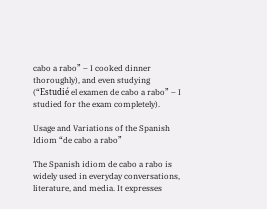cabo a rabo” – I cooked dinner thoroughly), and even studying (“Estudié el examen de cabo a rabo” – I studied for the exam completely).

Usage and Variations of the Spanish Idiom “de cabo a rabo”

The Spanish idiom de cabo a rabo is widely used in everyday conversations, literature, and media. It expresses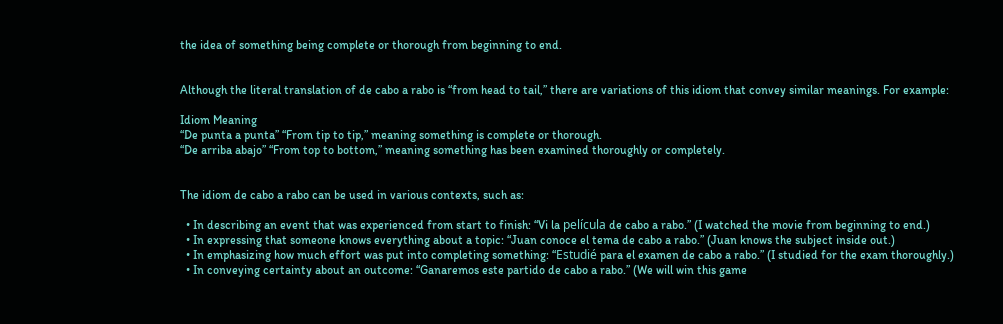the idea of something being complete or thorough from beginning to end.


Although the literal translation of de cabo a rabo is “from head to tail,” there are variations of this idiom that convey similar meanings. For example:

Idiom Meaning
“De punta a punta” “From tip to tip,” meaning something is complete or thorough.
“De arriba abajo” “From top to bottom,” meaning something has been examined thoroughly or completely.


The idiom de cabo a rabo can be used in various contexts, such as:

  • In describing an event that was experienced from start to finish: “Vi la película de cabo a rabo.” (I watched the movie from beginning to end.)
  • In expressing that someone knows everything about a topic: “Juan conoce el tema de cabo a rabo.” (Juan knows the subject inside out.)
  • In emphasizing how much effort was put into completing something: “Estudié para el examen de cabo a rabo.” (I studied for the exam thoroughly.)
  • In conveying certainty about an outcome: “Ganaremos este partido de cabo a rabo.” (We will win this game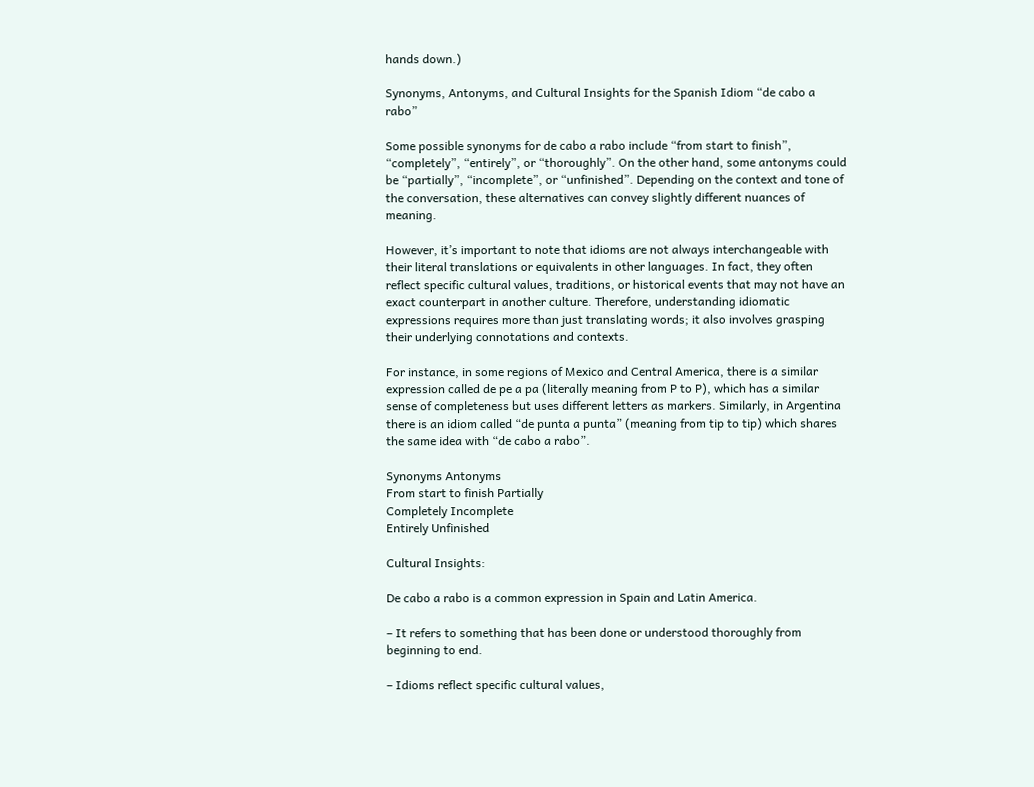hands down.)

Synonyms, Antonyms, and Cultural Insights for the Spanish Idiom “de cabo a rabo”

Some possible synonyms for de cabo a rabo include “from start to finish”, “completely”, “entirely”, or “thoroughly”. On the other hand, some antonyms could be “partially”, “incomplete”, or “unfinished”. Depending on the context and tone of the conversation, these alternatives can convey slightly different nuances of meaning.

However, it’s important to note that idioms are not always interchangeable with their literal translations or equivalents in other languages. In fact, they often reflect specific cultural values, traditions, or historical events that may not have an exact counterpart in another culture. Therefore, understanding idiomatic expressions requires more than just translating words; it also involves grasping their underlying connotations and contexts.

For instance, in some regions of Mexico and Central America, there is a similar expression called de pe a pa (literally meaning from P to P), which has a similar sense of completeness but uses different letters as markers. Similarly, in Argentina there is an idiom called “de punta a punta” (meaning from tip to tip) which shares the same idea with “de cabo a rabo”.

Synonyms Antonyms
From start to finish Partially
Completely Incomplete
Entirely Unfinished

Cultural Insights:

De cabo a rabo is a common expression in Spain and Latin America.

– It refers to something that has been done or understood thoroughly from beginning to end.

– Idioms reflect specific cultural values,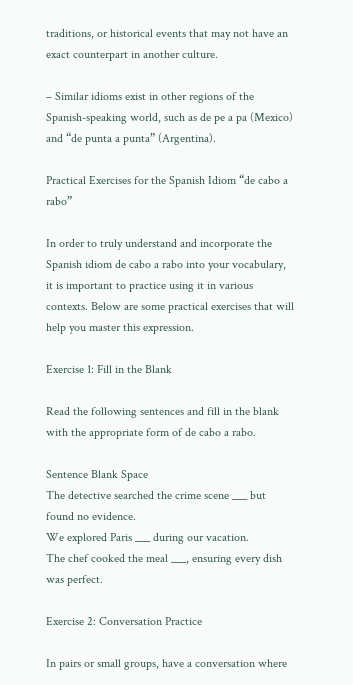traditions, or historical events that may not have an exact counterpart in another culture.

– Similar idioms exist in other regions of the Spanish-speaking world, such as de pe a pa (Mexico) and “de punta a punta” (Argentina).

Practical Exercises for the Spanish Idiom “de cabo a rabo”

In order to truly understand and incorporate the Spanish idiom de cabo a rabo into your vocabulary, it is important to practice using it in various contexts. Below are some practical exercises that will help you master this expression.

Exercise 1: Fill in the Blank

Read the following sentences and fill in the blank with the appropriate form of de cabo a rabo.

Sentence Blank Space
The detective searched the crime scene ___ but found no evidence.
We explored Paris ___ during our vacation.
The chef cooked the meal ___, ensuring every dish was perfect.

Exercise 2: Conversation Practice

In pairs or small groups, have a conversation where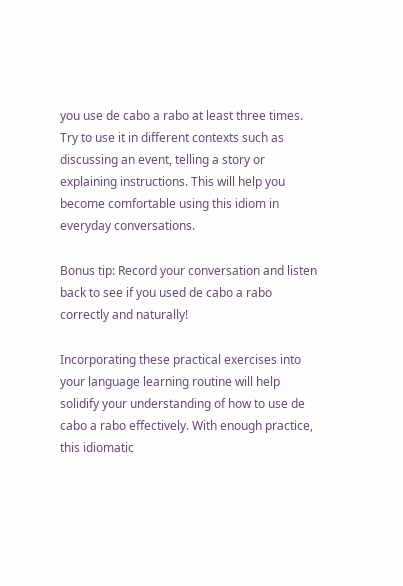you use de cabo a rabo at least three times. Try to use it in different contexts such as discussing an event, telling a story or explaining instructions. This will help you become comfortable using this idiom in everyday conversations.

Bonus tip: Record your conversation and listen back to see if you used de cabo a rabo correctly and naturally!

Incorporating these practical exercises into your language learning routine will help solidify your understanding of how to use de cabo a rabo effectively. With enough practice, this idiomatic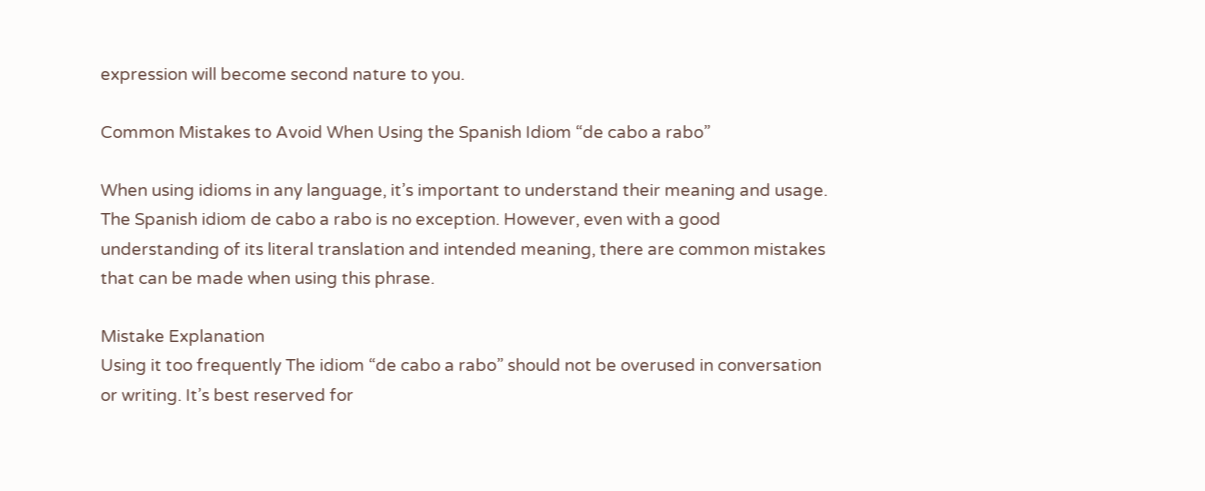expression will become second nature to you.

Common Mistakes to Avoid When Using the Spanish Idiom “de cabo a rabo”

When using idioms in any language, it’s important to understand their meaning and usage. The Spanish idiom de cabo a rabo is no exception. However, even with a good understanding of its literal translation and intended meaning, there are common mistakes that can be made when using this phrase.

Mistake Explanation
Using it too frequently The idiom “de cabo a rabo” should not be overused in conversation or writing. It’s best reserved for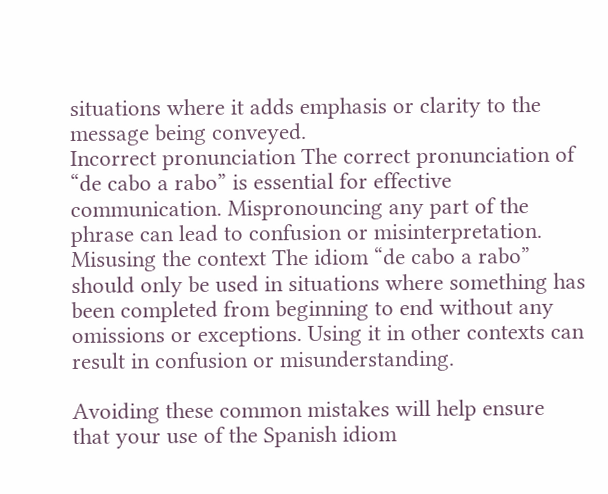situations where it adds emphasis or clarity to the message being conveyed.
Incorrect pronunciation The correct pronunciation of “de cabo a rabo” is essential for effective communication. Mispronouncing any part of the phrase can lead to confusion or misinterpretation.
Misusing the context The idiom “de cabo a rabo” should only be used in situations where something has been completed from beginning to end without any omissions or exceptions. Using it in other contexts can result in confusion or misunderstanding.

Avoiding these common mistakes will help ensure that your use of the Spanish idiom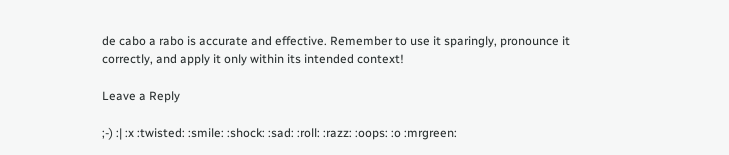de cabo a rabo is accurate and effective. Remember to use it sparingly, pronounce it correctly, and apply it only within its intended context!

Leave a Reply

;-) :| :x :twisted: :smile: :shock: :sad: :roll: :razz: :oops: :o :mrgreen: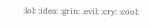:lol: :idea: :grin: :evil: :cry: :cool: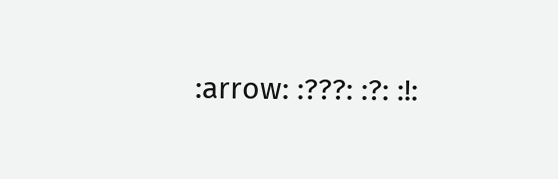:arrow: :???: :?: :!: